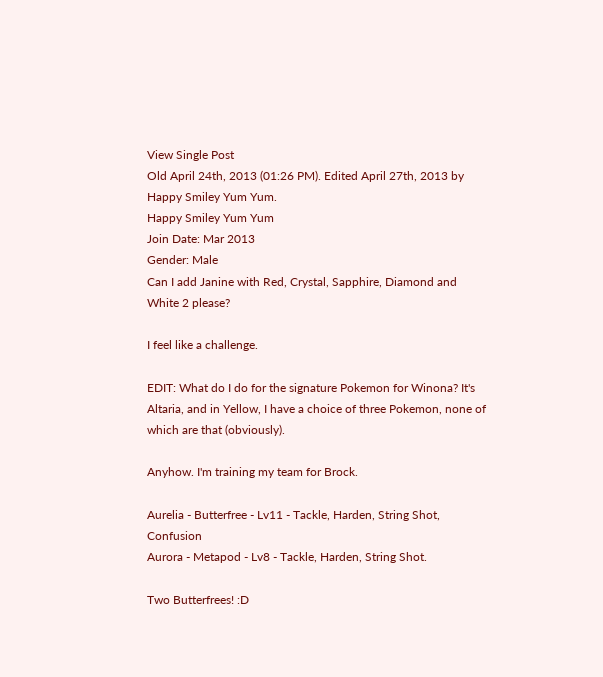View Single Post
Old April 24th, 2013 (01:26 PM). Edited April 27th, 2013 by Happy Smiley Yum Yum.
Happy Smiley Yum Yum
Join Date: Mar 2013
Gender: Male
Can I add Janine with Red, Crystal, Sapphire, Diamond and White 2 please?

I feel like a challenge.

EDIT: What do I do for the signature Pokemon for Winona? It's Altaria, and in Yellow, I have a choice of three Pokemon, none of which are that (obviously).

Anyhow. I'm training my team for Brock.

Aurelia - Butterfree - Lv11 - Tackle, Harden, String Shot, Confusion
Aurora - Metapod - Lv8 - Tackle, Harden, String Shot.

Two Butterfrees! :D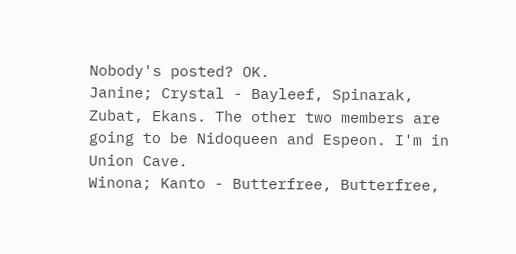Nobody's posted? OK.
Janine; Crystal - Bayleef, Spinarak, Zubat, Ekans. The other two members are going to be Nidoqueen and Espeon. I'm in Union Cave.
Winona; Kanto - Butterfree, Butterfree,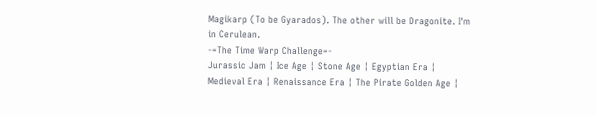Magikarp (To be Gyarados). The other will be Dragonite. I'm in Cerulean.
-=The Time Warp Challenge=-
Jurassic Jam ¦ Ice Age ¦ Stone Age ¦ Egyptian Era ¦ Medieval Era ¦ Renaissance Era ¦ The Pirate Golden Age ¦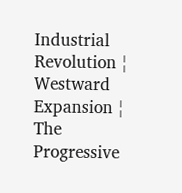Industrial Revolution ¦ Westward Expansion ¦ The Progressive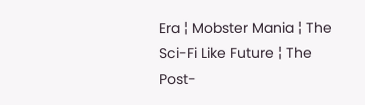Era ¦ Mobster Mania ¦ The Sci-Fi Like Future ¦ The Post-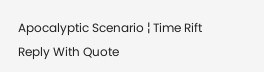Apocalyptic Scenario ¦ Time Rift
Reply With Quote